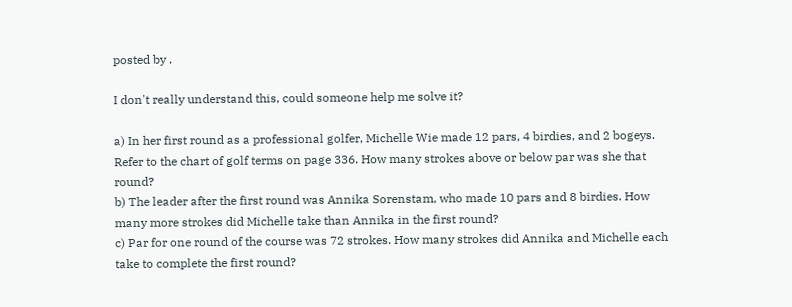posted by .

I don't really understand this, could someone help me solve it?

a) In her first round as a professional golfer, Michelle Wie made 12 pars, 4 birdies, and 2 bogeys. Refer to the chart of golf terms on page 336. How many strokes above or below par was she that round?
b) The leader after the first round was Annika Sorenstam, who made 10 pars and 8 birdies. How many more strokes did Michelle take than Annika in the first round?
c) Par for one round of the course was 72 strokes. How many strokes did Annika and Michelle each take to complete the first round?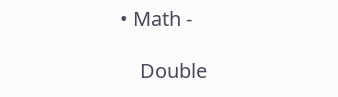• Math -

    Double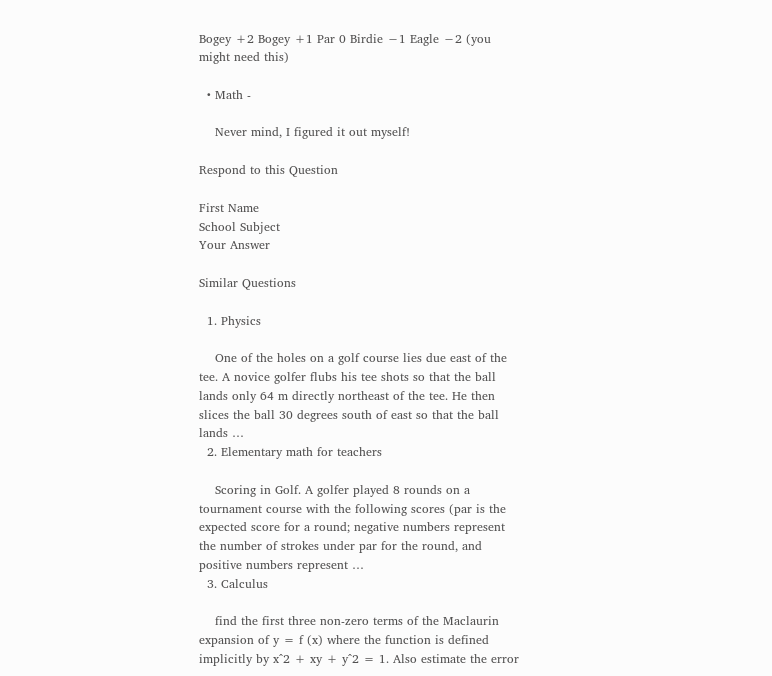Bogey +2 Bogey +1 Par 0 Birdie −1 Eagle −2 (you might need this)

  • Math -

    Never mind, I figured it out myself!

Respond to this Question

First Name
School Subject
Your Answer

Similar Questions

  1. Physics

    One of the holes on a golf course lies due east of the tee. A novice golfer flubs his tee shots so that the ball lands only 64 m directly northeast of the tee. He then slices the ball 30 degrees south of east so that the ball lands …
  2. Elementary math for teachers

    Scoring in Golf. A golfer played 8 rounds on a tournament course with the following scores (par is the expected score for a round; negative numbers represent the number of strokes under par for the round, and positive numbers represent …
  3. Calculus

    find the first three non-zero terms of the Maclaurin expansion of y = f (x) where the function is defined implicitly by x^2 + xy + y^2 = 1. Also estimate the error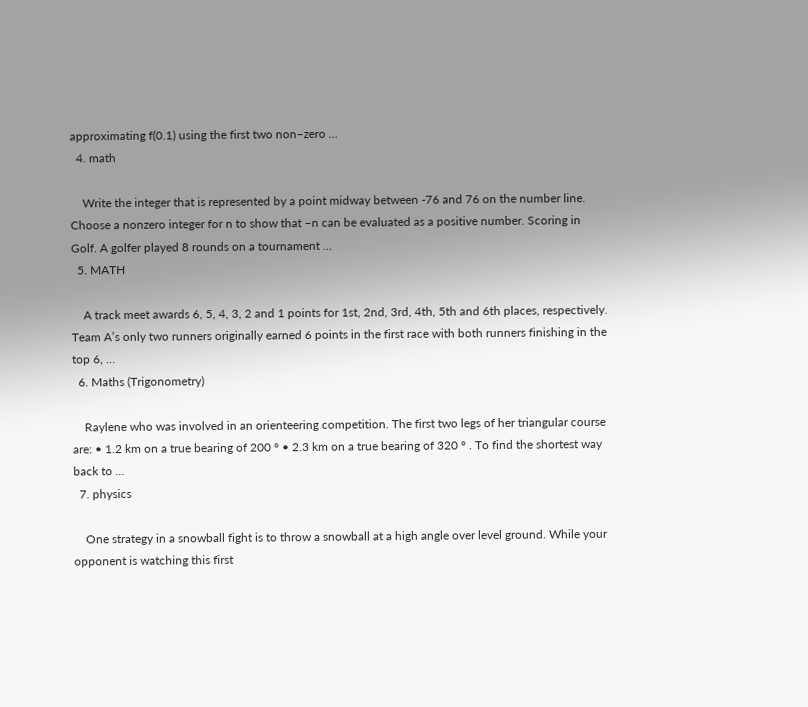approximating f(0.1) using the first two non–zero …
  4. math

    Write the integer that is represented by a point midway between -76 and 76 on the number line. Choose a nonzero integer for n to show that –n can be evaluated as a positive number. Scoring in Golf. A golfer played 8 rounds on a tournament …
  5. MATH

    A track meet awards 6, 5, 4, 3, 2 and 1 points for 1st, 2nd, 3rd, 4th, 5th and 6th places, respectively. Team A’s only two runners originally earned 6 points in the first race with both runners finishing in the top 6, …
  6. Maths (Trigonometry)

    Raylene who was involved in an orienteering competition. The first two legs of her triangular course are: • 1.2 km on a true bearing of 200 ° • 2.3 km on a true bearing of 320 ° . To find the shortest way back to …
  7. physics

    One strategy in a snowball fight is to throw a snowball at a high angle over level ground. While your opponent is watching this first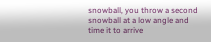snowball, you throw a second snowball at a low angle and time it to arrive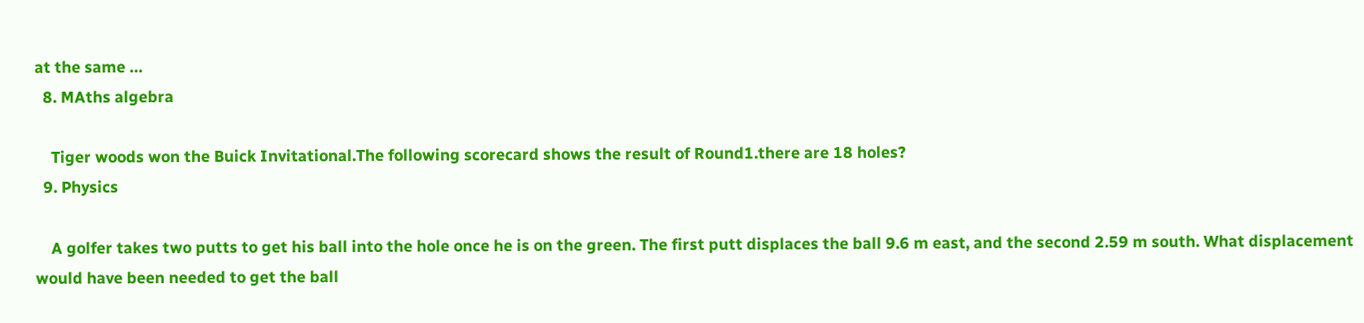at the same …
  8. MAths algebra

    Tiger woods won the Buick Invitational.The following scorecard shows the result of Round1.there are 18 holes?
  9. Physics

    A golfer takes two putts to get his ball into the hole once he is on the green. The first putt displaces the ball 9.6 m east, and the second 2.59 m south. What displacement would have been needed to get the ball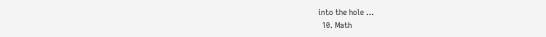into the hole …
  10. Math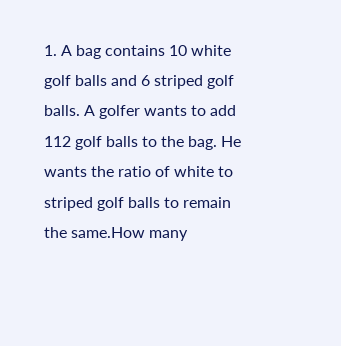1. A bag contains 10 white golf balls and 6 striped golf balls. A golfer wants to add 112 golf balls to the bag. He wants the ratio of white to striped golf balls to remain the same.How many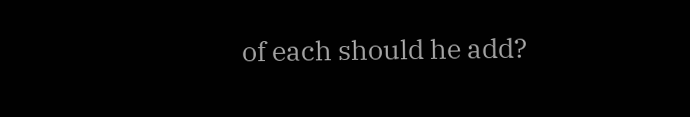of each should he add?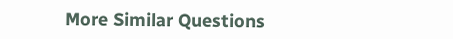More Similar Questions